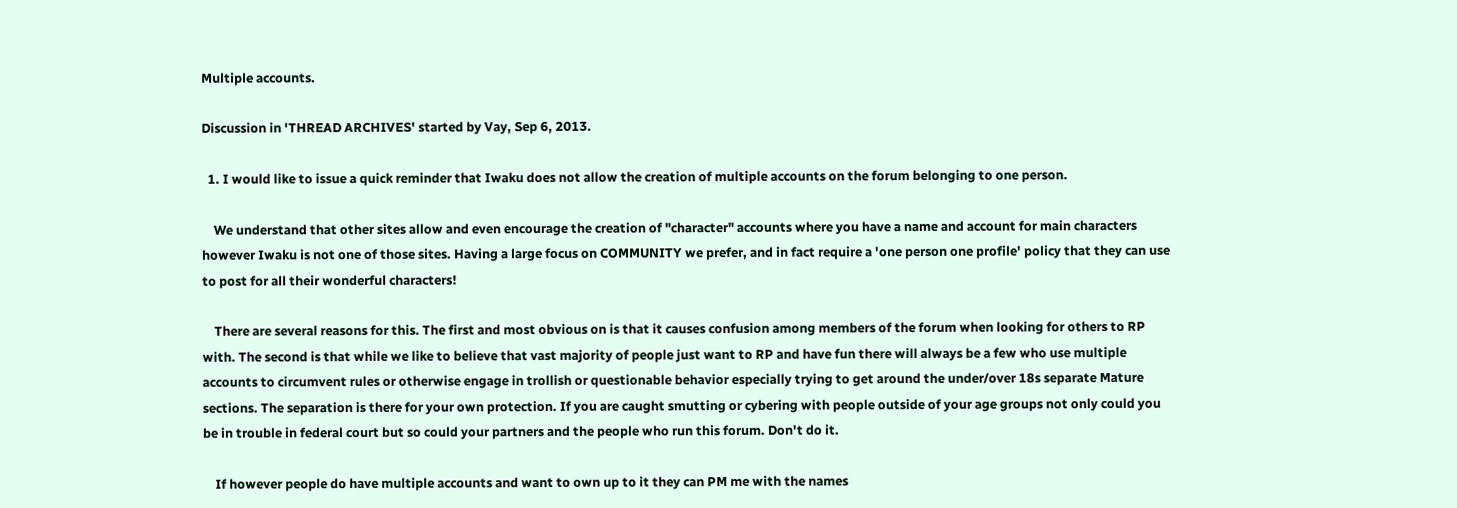Multiple accounts.

Discussion in 'THREAD ARCHIVES' started by Vay, Sep 6, 2013.

  1. I would like to issue a quick reminder that Iwaku does not allow the creation of multiple accounts on the forum belonging to one person.

    We understand that other sites allow and even encourage the creation of "character" accounts where you have a name and account for main characters however Iwaku is not one of those sites. Having a large focus on COMMUNITY we prefer, and in fact require a 'one person one profile' policy that they can use to post for all their wonderful characters!

    There are several reasons for this. The first and most obvious on is that it causes confusion among members of the forum when looking for others to RP with. The second is that while we like to believe that vast majority of people just want to RP and have fun there will always be a few who use multiple accounts to circumvent rules or otherwise engage in trollish or questionable behavior especially trying to get around the under/over 18s separate Mature sections. The separation is there for your own protection. If you are caught smutting or cybering with people outside of your age groups not only could you be in trouble in federal court but so could your partners and the people who run this forum. Don't do it.

    If however people do have multiple accounts and want to own up to it they can PM me with the names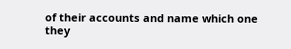of their accounts and name which one they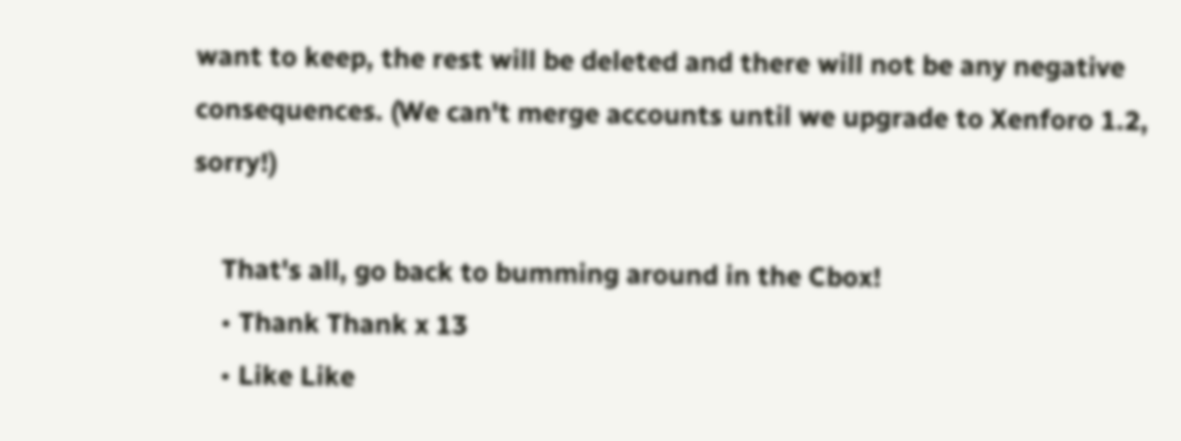want to keep, the rest will be deleted and there will not be any negative consequences. (We can't merge accounts until we upgrade to Xenforo 1.2, sorry!)

    That's all, go back to bumming around in the Cbox!
    • Thank Thank x 13
    • Like Like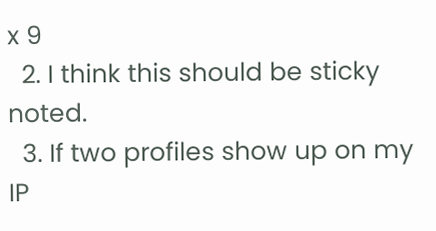x 9
  2. I think this should be sticky noted.
  3. If two profiles show up on my IP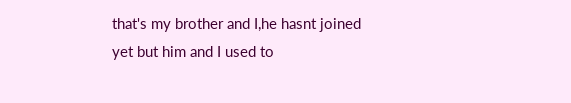that's my brother and I,he hasnt joined yet but him and I used to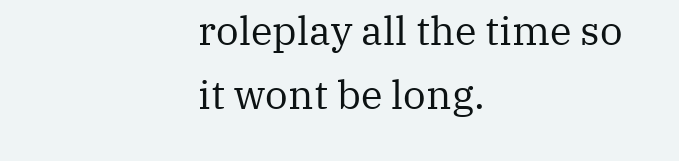roleplay all the time so it wont be long.